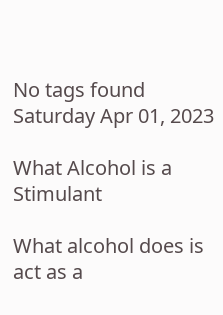No tags found
Saturday Apr 01, 2023

What Alcohol is a Stimulant

What alcohol does is act as a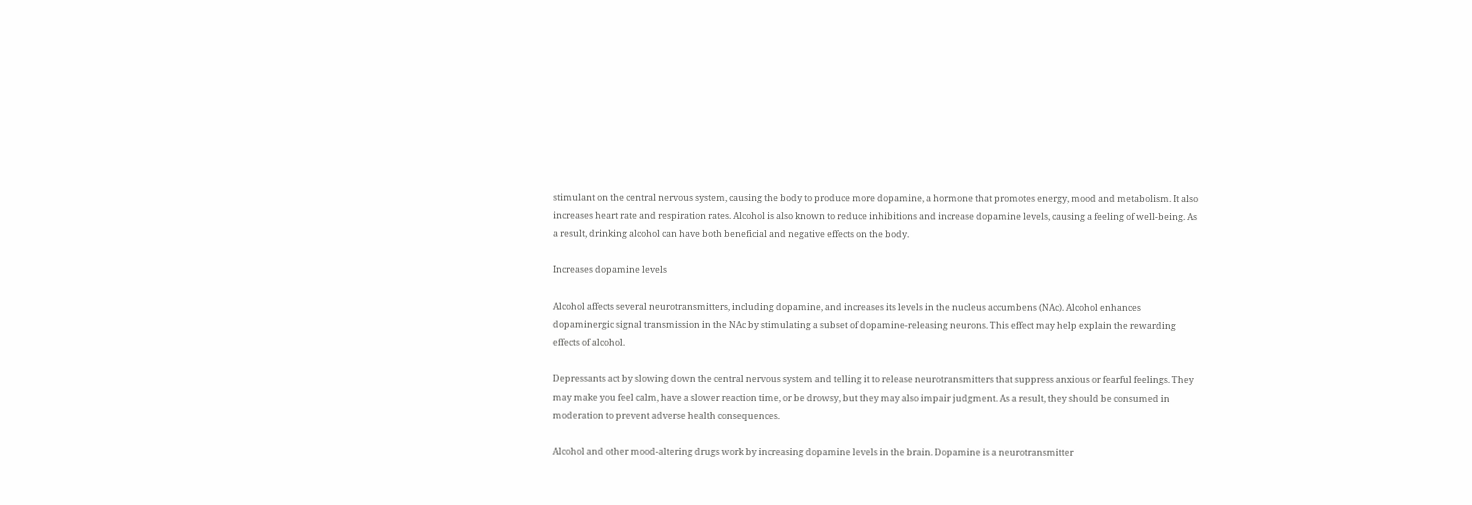stimulant on the central nervous system, causing the body to produce more dopamine, a hormone that promotes energy, mood and metabolism. It also increases heart rate and respiration rates. Alcohol is also known to reduce inhibitions and increase dopamine levels, causing a feeling of well-being. As a result, drinking alcohol can have both beneficial and negative effects on the body.

Increases dopamine levels

Alcohol affects several neurotransmitters, including dopamine, and increases its levels in the nucleus accumbens (NAc). Alcohol enhances dopaminergic signal transmission in the NAc by stimulating a subset of dopamine-releasing neurons. This effect may help explain the rewarding effects of alcohol.

Depressants act by slowing down the central nervous system and telling it to release neurotransmitters that suppress anxious or fearful feelings. They may make you feel calm, have a slower reaction time, or be drowsy, but they may also impair judgment. As a result, they should be consumed in moderation to prevent adverse health consequences.

Alcohol and other mood-altering drugs work by increasing dopamine levels in the brain. Dopamine is a neurotransmitter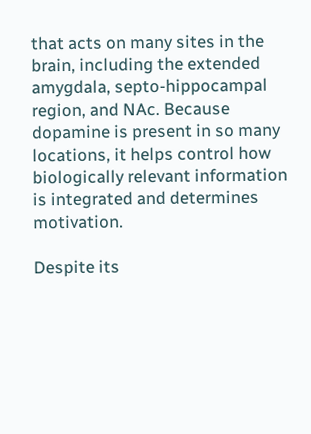that acts on many sites in the brain, including the extended amygdala, septo-hippocampal region, and NAc. Because dopamine is present in so many locations, it helps control how biologically relevant information is integrated and determines motivation.

Despite its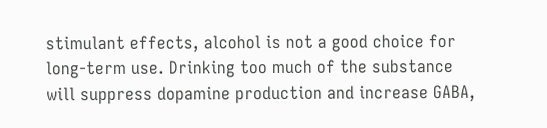stimulant effects, alcohol is not a good choice for long-term use. Drinking too much of the substance will suppress dopamine production and increase GABA,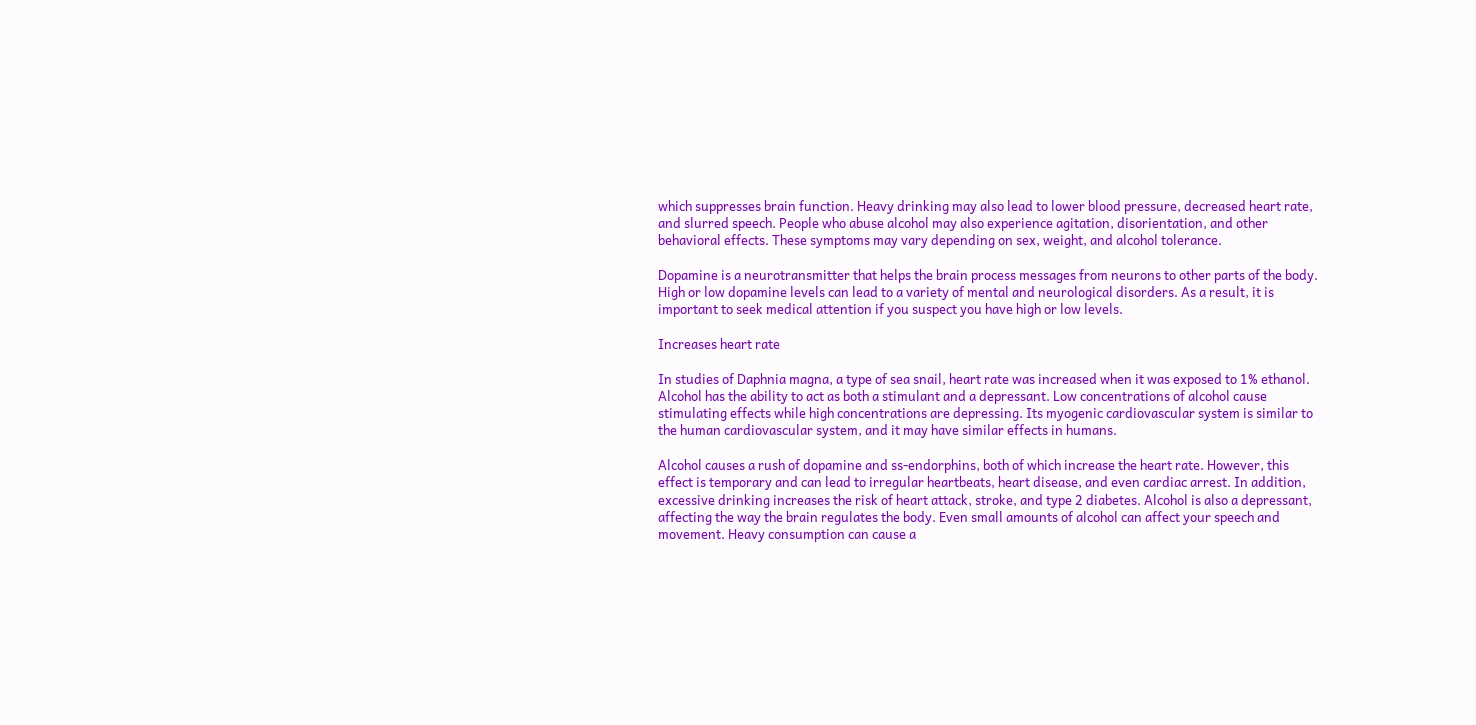which suppresses brain function. Heavy drinking may also lead to lower blood pressure, decreased heart rate, and slurred speech. People who abuse alcohol may also experience agitation, disorientation, and other behavioral effects. These symptoms may vary depending on sex, weight, and alcohol tolerance.

Dopamine is a neurotransmitter that helps the brain process messages from neurons to other parts of the body. High or low dopamine levels can lead to a variety of mental and neurological disorders. As a result, it is important to seek medical attention if you suspect you have high or low levels.

Increases heart rate

In studies of Daphnia magna, a type of sea snail, heart rate was increased when it was exposed to 1% ethanol. Alcohol has the ability to act as both a stimulant and a depressant. Low concentrations of alcohol cause stimulating effects while high concentrations are depressing. Its myogenic cardiovascular system is similar to the human cardiovascular system, and it may have similar effects in humans.

Alcohol causes a rush of dopamine and ss-endorphins, both of which increase the heart rate. However, this effect is temporary and can lead to irregular heartbeats, heart disease, and even cardiac arrest. In addition, excessive drinking increases the risk of heart attack, stroke, and type 2 diabetes. Alcohol is also a depressant, affecting the way the brain regulates the body. Even small amounts of alcohol can affect your speech and movement. Heavy consumption can cause a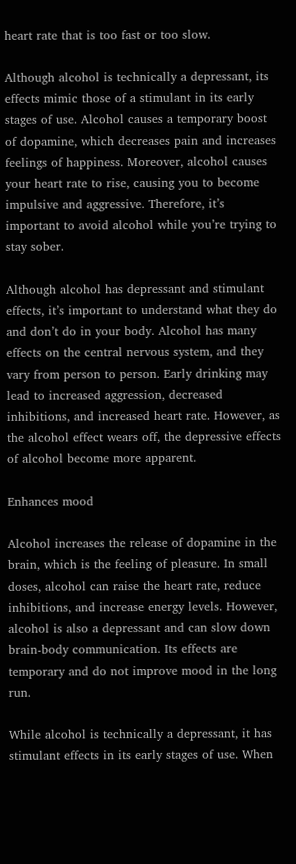heart rate that is too fast or too slow.

Although alcohol is technically a depressant, its effects mimic those of a stimulant in its early stages of use. Alcohol causes a temporary boost of dopamine, which decreases pain and increases feelings of happiness. Moreover, alcohol causes your heart rate to rise, causing you to become impulsive and aggressive. Therefore, it’s important to avoid alcohol while you’re trying to stay sober.

Although alcohol has depressant and stimulant effects, it’s important to understand what they do and don’t do in your body. Alcohol has many effects on the central nervous system, and they vary from person to person. Early drinking may lead to increased aggression, decreased inhibitions, and increased heart rate. However, as the alcohol effect wears off, the depressive effects of alcohol become more apparent.

Enhances mood

Alcohol increases the release of dopamine in the brain, which is the feeling of pleasure. In small doses, alcohol can raise the heart rate, reduce inhibitions, and increase energy levels. However, alcohol is also a depressant and can slow down brain-body communication. Its effects are temporary and do not improve mood in the long run.

While alcohol is technically a depressant, it has stimulant effects in its early stages of use. When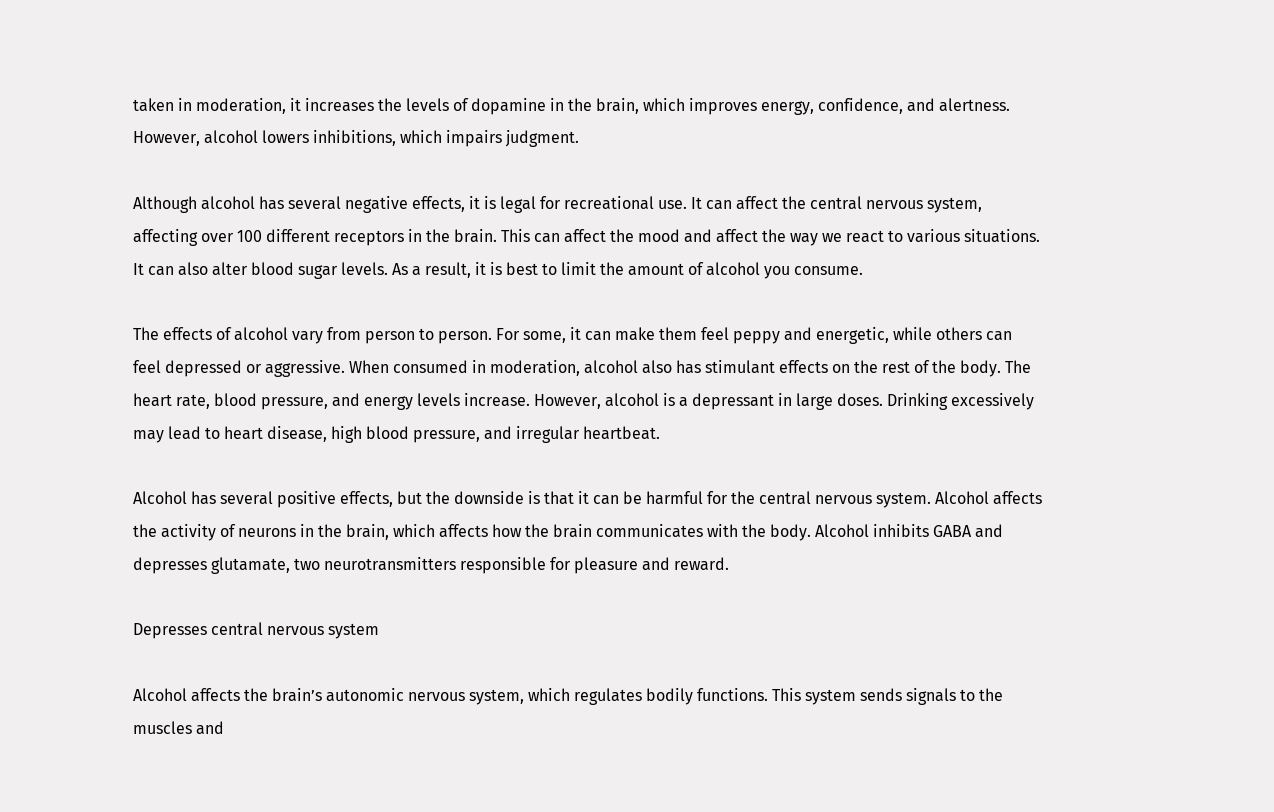taken in moderation, it increases the levels of dopamine in the brain, which improves energy, confidence, and alertness. However, alcohol lowers inhibitions, which impairs judgment.

Although alcohol has several negative effects, it is legal for recreational use. It can affect the central nervous system, affecting over 100 different receptors in the brain. This can affect the mood and affect the way we react to various situations. It can also alter blood sugar levels. As a result, it is best to limit the amount of alcohol you consume.

The effects of alcohol vary from person to person. For some, it can make them feel peppy and energetic, while others can feel depressed or aggressive. When consumed in moderation, alcohol also has stimulant effects on the rest of the body. The heart rate, blood pressure, and energy levels increase. However, alcohol is a depressant in large doses. Drinking excessively may lead to heart disease, high blood pressure, and irregular heartbeat.

Alcohol has several positive effects, but the downside is that it can be harmful for the central nervous system. Alcohol affects the activity of neurons in the brain, which affects how the brain communicates with the body. Alcohol inhibits GABA and depresses glutamate, two neurotransmitters responsible for pleasure and reward.

Depresses central nervous system

Alcohol affects the brain’s autonomic nervous system, which regulates bodily functions. This system sends signals to the muscles and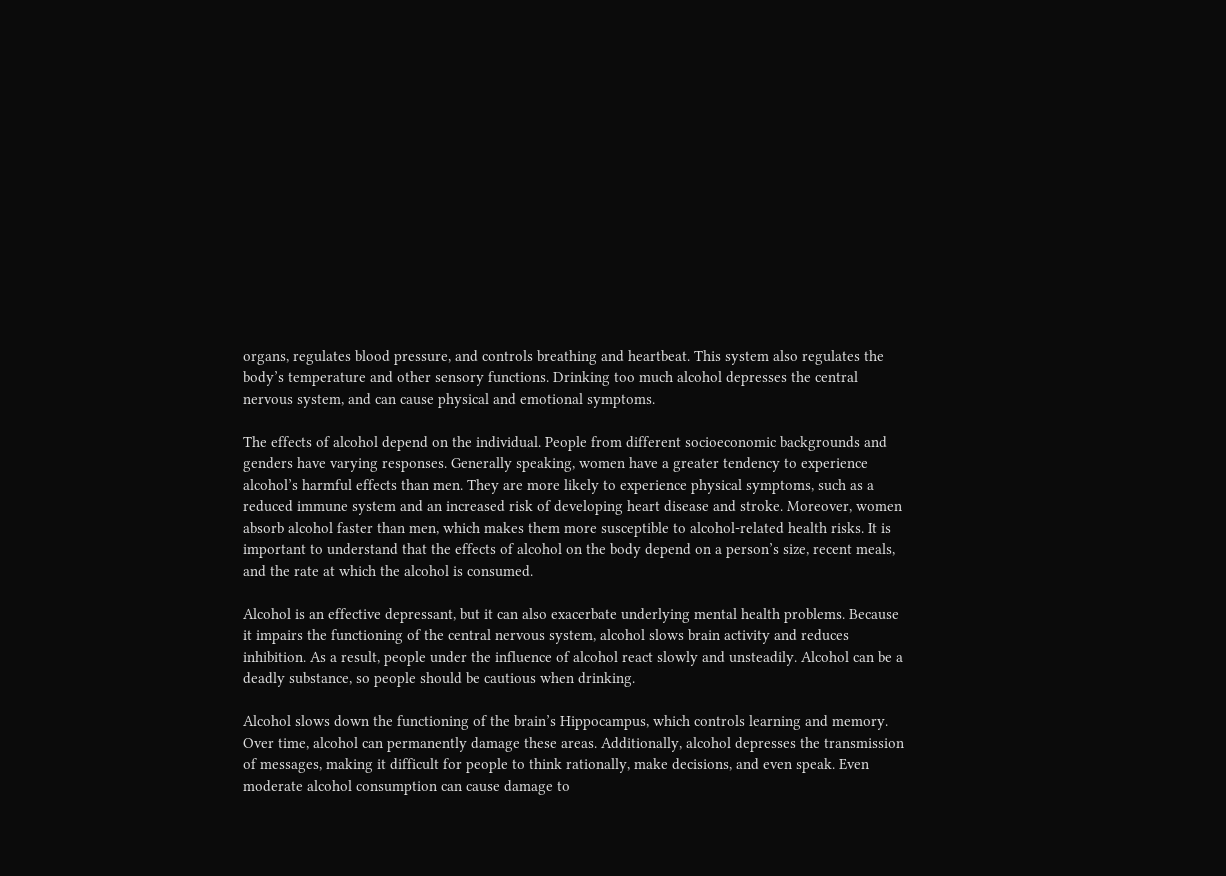organs, regulates blood pressure, and controls breathing and heartbeat. This system also regulates the body’s temperature and other sensory functions. Drinking too much alcohol depresses the central nervous system, and can cause physical and emotional symptoms.

The effects of alcohol depend on the individual. People from different socioeconomic backgrounds and genders have varying responses. Generally speaking, women have a greater tendency to experience alcohol’s harmful effects than men. They are more likely to experience physical symptoms, such as a reduced immune system and an increased risk of developing heart disease and stroke. Moreover, women absorb alcohol faster than men, which makes them more susceptible to alcohol-related health risks. It is important to understand that the effects of alcohol on the body depend on a person’s size, recent meals, and the rate at which the alcohol is consumed.

Alcohol is an effective depressant, but it can also exacerbate underlying mental health problems. Because it impairs the functioning of the central nervous system, alcohol slows brain activity and reduces inhibition. As a result, people under the influence of alcohol react slowly and unsteadily. Alcohol can be a deadly substance, so people should be cautious when drinking.

Alcohol slows down the functioning of the brain’s Hippocampus, which controls learning and memory. Over time, alcohol can permanently damage these areas. Additionally, alcohol depresses the transmission of messages, making it difficult for people to think rationally, make decisions, and even speak. Even moderate alcohol consumption can cause damage to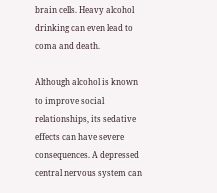brain cells. Heavy alcohol drinking can even lead to coma and death.

Although alcohol is known to improve social relationships, its sedative effects can have severe consequences. A depressed central nervous system can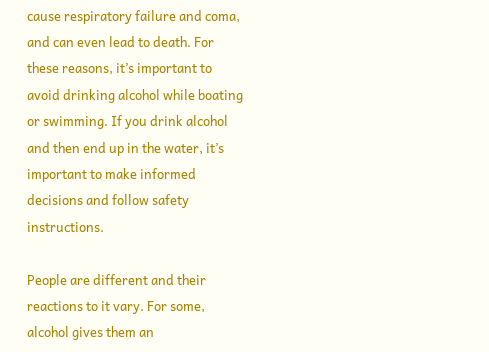cause respiratory failure and coma, and can even lead to death. For these reasons, it’s important to avoid drinking alcohol while boating or swimming. If you drink alcohol and then end up in the water, it’s important to make informed decisions and follow safety instructions.

People are different and their reactions to it vary. For some, alcohol gives them an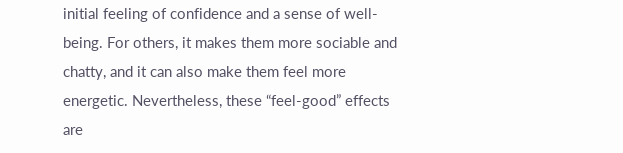initial feeling of confidence and a sense of well-being. For others, it makes them more sociable and chatty, and it can also make them feel more energetic. Nevertheless, these “feel-good” effects are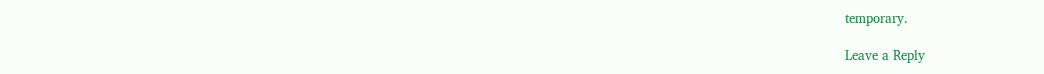temporary.

Leave a Reply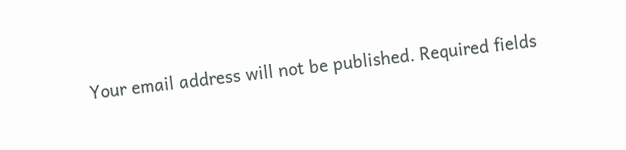Your email address will not be published. Required fields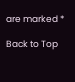are marked *

Back to Top